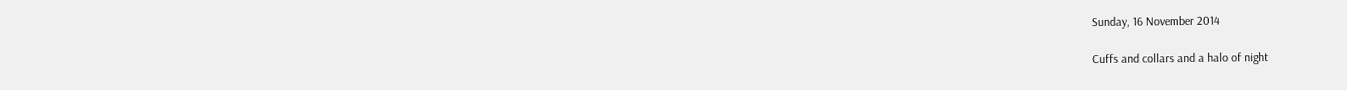Sunday, 16 November 2014

Cuffs and collars and a halo of night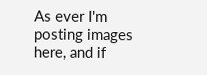As ever I'm posting images here, and if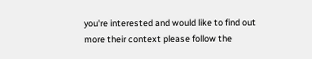you're interested and would like to find out more their context please follow the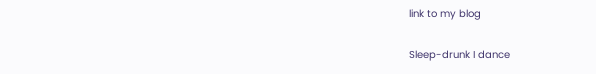link to my blog

Sleep-drunk I dance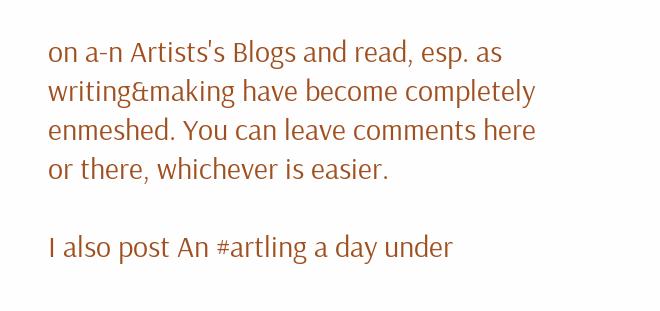on a-n Artists's Blogs and read, esp. as writing&making have become completely enmeshed. You can leave comments here or there, whichever is easier.

I also post An #artling a day under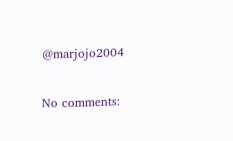@marjojo2004

No comments: